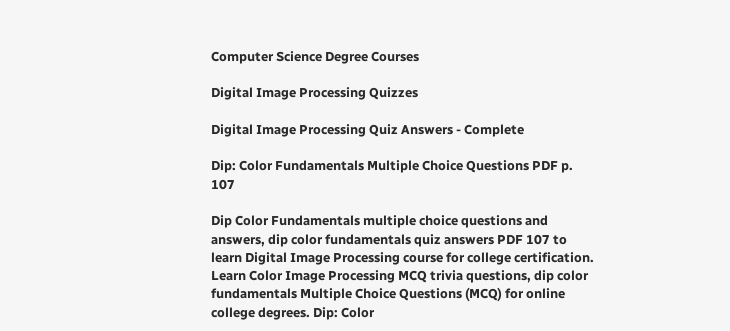Computer Science Degree Courses

Digital Image Processing Quizzes

Digital Image Processing Quiz Answers - Complete

Dip: Color Fundamentals Multiple Choice Questions PDF p. 107

Dip Color Fundamentals multiple choice questions and answers, dip color fundamentals quiz answers PDF 107 to learn Digital Image Processing course for college certification. Learn Color Image Processing MCQ trivia questions, dip color fundamentals Multiple Choice Questions (MCQ) for online college degrees. Dip: Color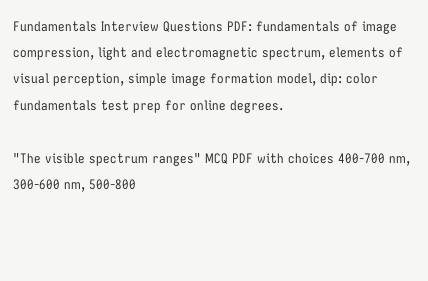Fundamentals Interview Questions PDF: fundamentals of image compression, light and electromagnetic spectrum, elements of visual perception, simple image formation model, dip: color fundamentals test prep for online degrees.

"The visible spectrum ranges" MCQ PDF with choices 400-700 nm, 300-600 nm, 500-800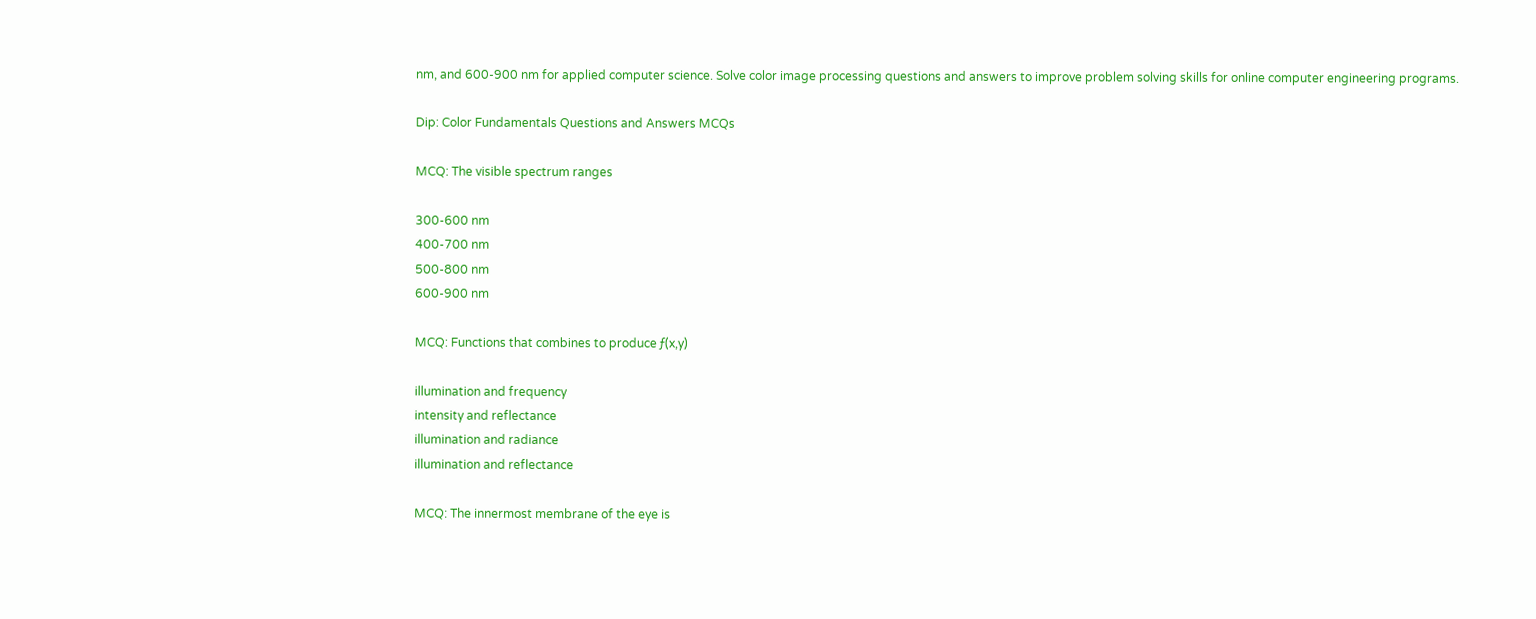nm, and 600-900 nm for applied computer science. Solve color image processing questions and answers to improve problem solving skills for online computer engineering programs.

Dip: Color Fundamentals Questions and Answers MCQs

MCQ: The visible spectrum ranges

300-600 nm
400-700 nm
500-800 nm
600-900 nm

MCQ: Functions that combines to produce ƒ(x,y)

illumination and frequency
intensity and reflectance
illumination and radiance
illumination and reflectance

MCQ: The innermost membrane of the eye is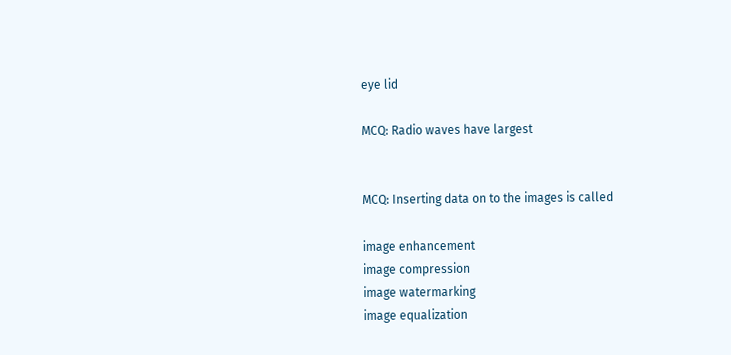eye lid

MCQ: Radio waves have largest


MCQ: Inserting data on to the images is called

image enhancement
image compression
image watermarking
image equalization